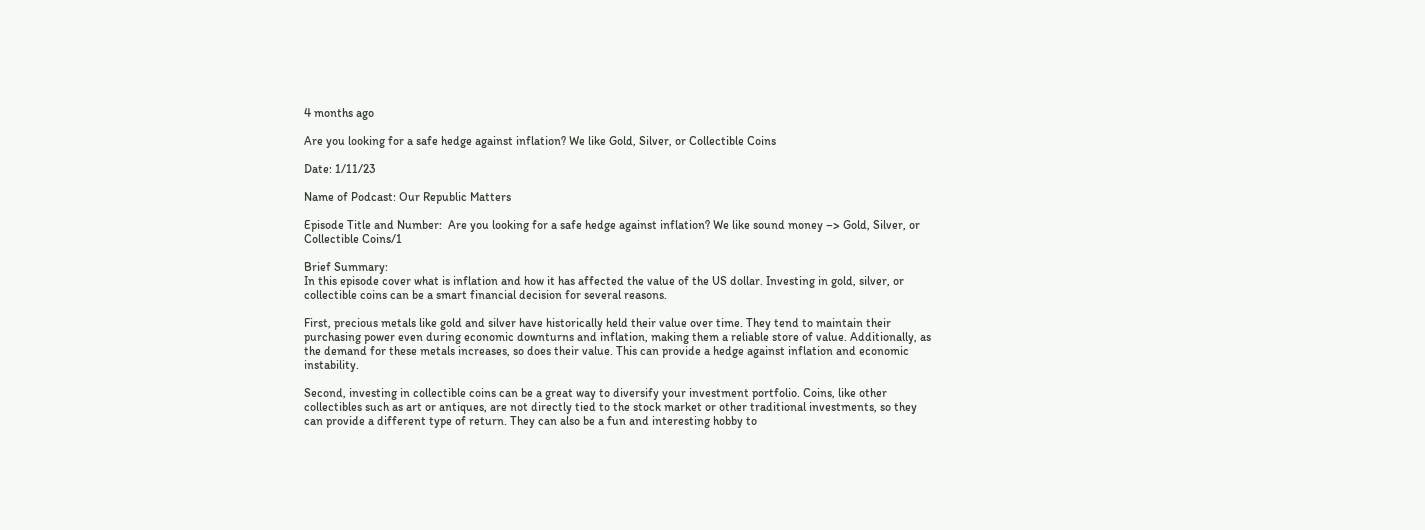4 months ago

Are you looking for a safe hedge against inflation? We like Gold, Silver, or Collectible Coins

Date: 1/11/23

Name of Podcast: Our Republic Matters

Episode Title and Number:  Are you looking for a safe hedge against inflation? We like sound money –> Gold, Silver, or Collectible Coins/1

Brief Summary:
In this episode cover what is inflation and how it has affected the value of the US dollar. Investing in gold, silver, or collectible coins can be a smart financial decision for several reasons.

First, precious metals like gold and silver have historically held their value over time. They tend to maintain their purchasing power even during economic downturns and inflation, making them a reliable store of value. Additionally, as the demand for these metals increases, so does their value. This can provide a hedge against inflation and economic instability.

Second, investing in collectible coins can be a great way to diversify your investment portfolio. Coins, like other collectibles such as art or antiques, are not directly tied to the stock market or other traditional investments, so they can provide a different type of return. They can also be a fun and interesting hobby to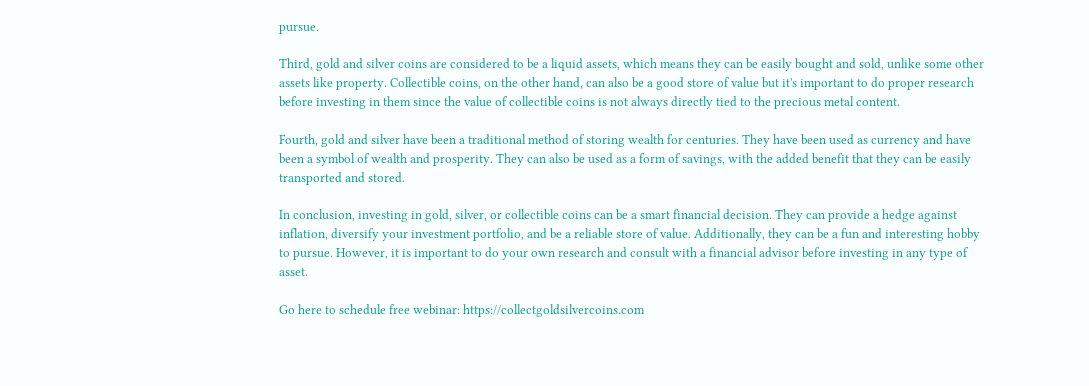pursue.

Third, gold and silver coins are considered to be a liquid assets, which means they can be easily bought and sold, unlike some other assets like property. Collectible coins, on the other hand, can also be a good store of value but it's important to do proper research before investing in them since the value of collectible coins is not always directly tied to the precious metal content.

Fourth, gold and silver have been a traditional method of storing wealth for centuries. They have been used as currency and have been a symbol of wealth and prosperity. They can also be used as a form of savings, with the added benefit that they can be easily transported and stored.

In conclusion, investing in gold, silver, or collectible coins can be a smart financial decision. They can provide a hedge against inflation, diversify your investment portfolio, and be a reliable store of value. Additionally, they can be a fun and interesting hobby to pursue. However, it is important to do your own research and consult with a financial advisor before investing in any type of asset.

Go here to schedule free webinar: https://collectgoldsilvercoins.com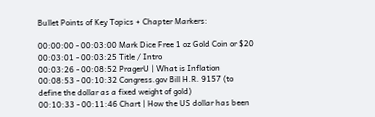Bullet Points of Key Topics + Chapter Markers:

00:00:00 - 00:03:00 Mark Dice Free 1 oz Gold Coin or $20
00:03:01 - 00:03:25 Title / Intro
00:03:26 - 00:08:52 PragerU | What is Inflation
00:08:53 - 00:10:32 Congress.gov Bill H.R. 9157 (to define the dollar as a fixed weight of gold)
00:10:33 - 00:11:46 Chart | How the US dollar has been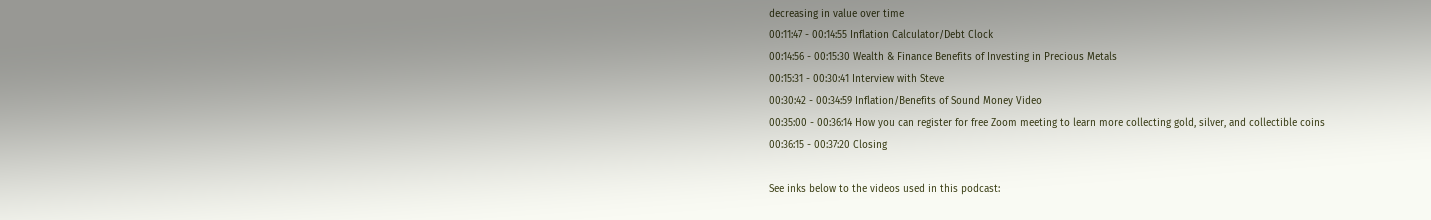decreasing in value over time
00:11:47 - 00:14:55 Inflation Calculator/Debt Clock
00:14:56 - 00:15:30 Wealth & Finance Benefits of Investing in Precious Metals
00:15:31 - 00:30:41 Interview with Steve
00:30:42 - 00:34:59 Inflation/Benefits of Sound Money Video
00:35:00 - 00:36:14 How you can register for free Zoom meeting to learn more collecting gold, silver, and collectible coins
00:36:15 - 00:37:20 Closing

See inks below to the videos used in this podcast: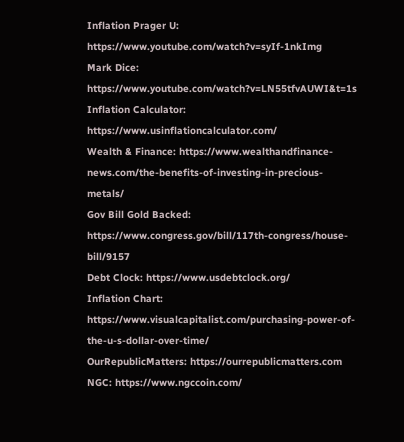Inflation Prager U: https://www.youtube.com/watch?v=syIf-1nkImg
Mark Dice: https://www.youtube.com/watch?v=LN55tfvAUWI&t=1s
Inflation Calculator: https://www.usinflationcalculator.com/
Wealth & Finance: https://www.wealthandfinance-news.com/the-benefits-of-investing-in-precious-metals/
Gov Bill Gold Backed: https://www.congress.gov/bill/117th-congress/house-bill/9157
Debt Clock: https://www.usdebtclock.org/
Inflation Chart: https://www.visualcapitalist.com/purchasing-power-of-the-u-s-dollar-over-time/
OurRepublicMatters: https://ourrepublicmatters.com
NGC: https://www.ngccoin.com/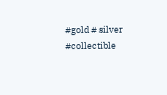#gold # silver #collectible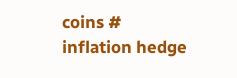coins # inflation hedge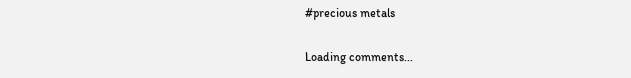#precious metals

Loading comments...